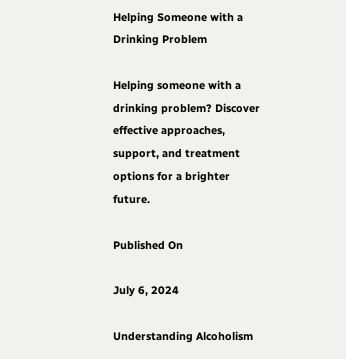Helping Someone with a Drinking Problem

Helping someone with a drinking problem? Discover effective approaches, support, and treatment options for a brighter future.

Published On

July 6, 2024

Understanding Alcoholism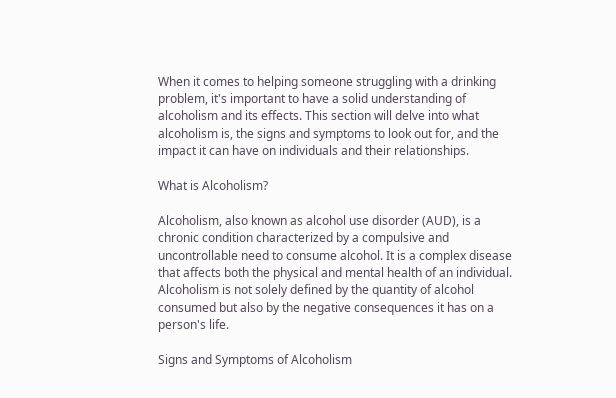When it comes to helping someone struggling with a drinking problem, it's important to have a solid understanding of alcoholism and its effects. This section will delve into what alcoholism is, the signs and symptoms to look out for, and the impact it can have on individuals and their relationships.

What is Alcoholism?

Alcoholism, also known as alcohol use disorder (AUD), is a chronic condition characterized by a compulsive and uncontrollable need to consume alcohol. It is a complex disease that affects both the physical and mental health of an individual. Alcoholism is not solely defined by the quantity of alcohol consumed but also by the negative consequences it has on a person's life.

Signs and Symptoms of Alcoholism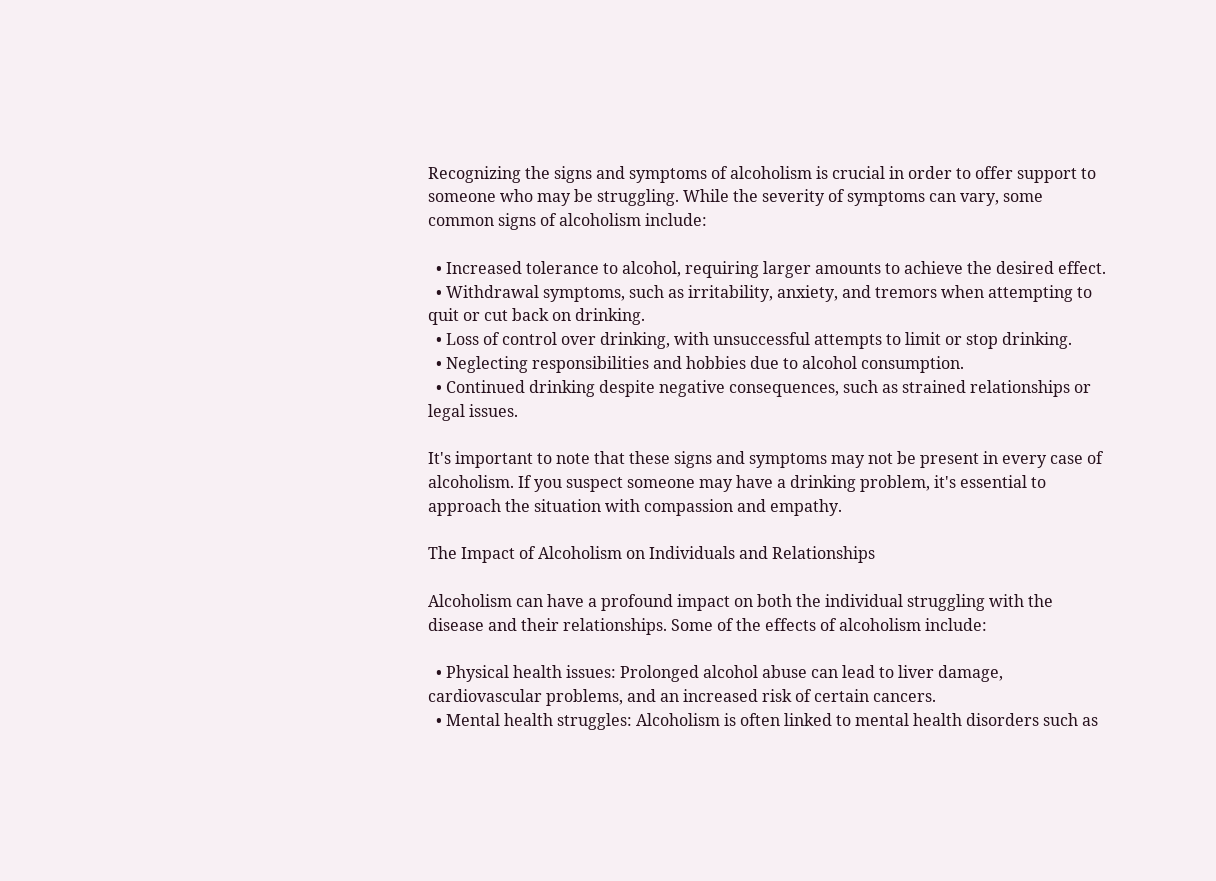Recognizing the signs and symptoms of alcoholism is crucial in order to offer support to someone who may be struggling. While the severity of symptoms can vary, some common signs of alcoholism include:

  • Increased tolerance to alcohol, requiring larger amounts to achieve the desired effect.
  • Withdrawal symptoms, such as irritability, anxiety, and tremors when attempting to quit or cut back on drinking.
  • Loss of control over drinking, with unsuccessful attempts to limit or stop drinking.
  • Neglecting responsibilities and hobbies due to alcohol consumption.
  • Continued drinking despite negative consequences, such as strained relationships or legal issues.

It's important to note that these signs and symptoms may not be present in every case of alcoholism. If you suspect someone may have a drinking problem, it's essential to approach the situation with compassion and empathy.

The Impact of Alcoholism on Individuals and Relationships

Alcoholism can have a profound impact on both the individual struggling with the disease and their relationships. Some of the effects of alcoholism include:

  • Physical health issues: Prolonged alcohol abuse can lead to liver damage, cardiovascular problems, and an increased risk of certain cancers.
  • Mental health struggles: Alcoholism is often linked to mental health disorders such as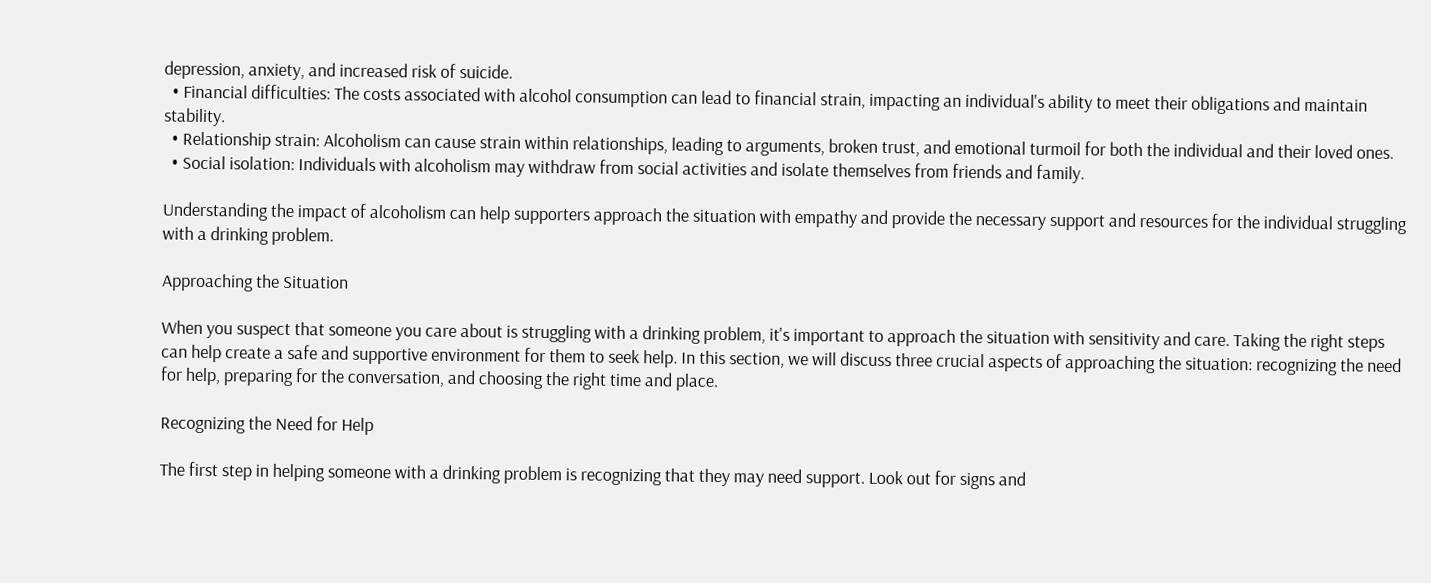depression, anxiety, and increased risk of suicide.
  • Financial difficulties: The costs associated with alcohol consumption can lead to financial strain, impacting an individual's ability to meet their obligations and maintain stability.
  • Relationship strain: Alcoholism can cause strain within relationships, leading to arguments, broken trust, and emotional turmoil for both the individual and their loved ones.
  • Social isolation: Individuals with alcoholism may withdraw from social activities and isolate themselves from friends and family.

Understanding the impact of alcoholism can help supporters approach the situation with empathy and provide the necessary support and resources for the individual struggling with a drinking problem.

Approaching the Situation

When you suspect that someone you care about is struggling with a drinking problem, it's important to approach the situation with sensitivity and care. Taking the right steps can help create a safe and supportive environment for them to seek help. In this section, we will discuss three crucial aspects of approaching the situation: recognizing the need for help, preparing for the conversation, and choosing the right time and place.

Recognizing the Need for Help

The first step in helping someone with a drinking problem is recognizing that they may need support. Look out for signs and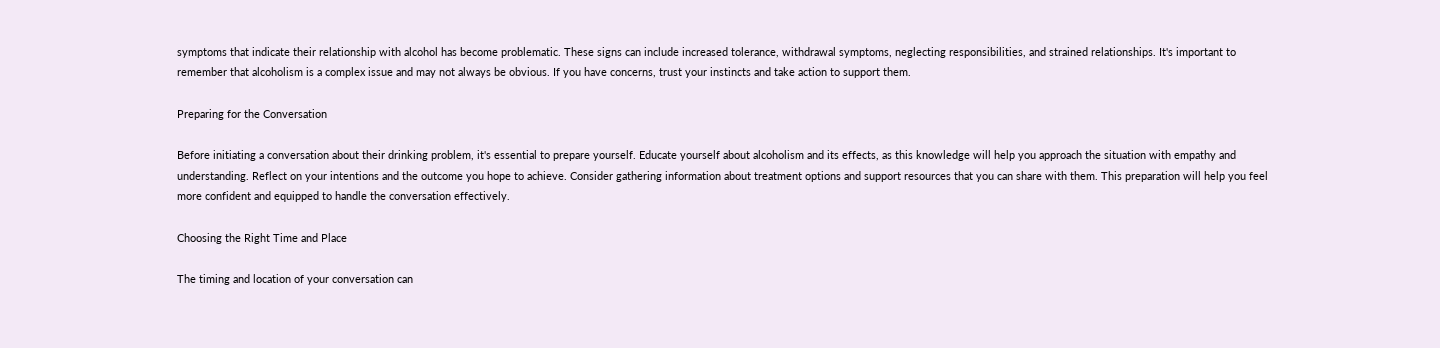symptoms that indicate their relationship with alcohol has become problematic. These signs can include increased tolerance, withdrawal symptoms, neglecting responsibilities, and strained relationships. It's important to remember that alcoholism is a complex issue and may not always be obvious. If you have concerns, trust your instincts and take action to support them.

Preparing for the Conversation

Before initiating a conversation about their drinking problem, it's essential to prepare yourself. Educate yourself about alcoholism and its effects, as this knowledge will help you approach the situation with empathy and understanding. Reflect on your intentions and the outcome you hope to achieve. Consider gathering information about treatment options and support resources that you can share with them. This preparation will help you feel more confident and equipped to handle the conversation effectively.

Choosing the Right Time and Place

The timing and location of your conversation can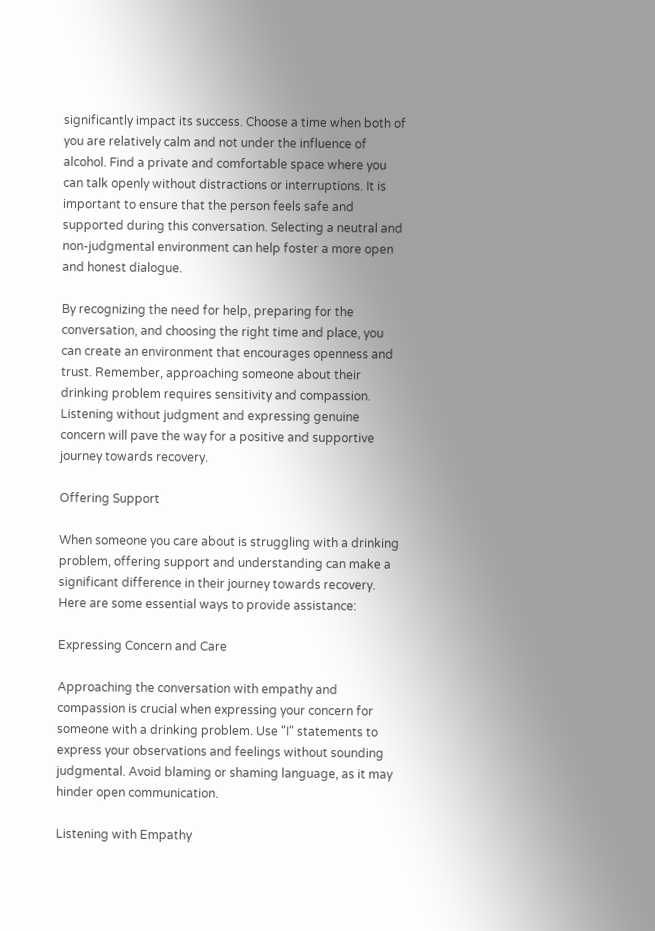significantly impact its success. Choose a time when both of you are relatively calm and not under the influence of alcohol. Find a private and comfortable space where you can talk openly without distractions or interruptions. It is important to ensure that the person feels safe and supported during this conversation. Selecting a neutral and non-judgmental environment can help foster a more open and honest dialogue.

By recognizing the need for help, preparing for the conversation, and choosing the right time and place, you can create an environment that encourages openness and trust. Remember, approaching someone about their drinking problem requires sensitivity and compassion. Listening without judgment and expressing genuine concern will pave the way for a positive and supportive journey towards recovery.

Offering Support

When someone you care about is struggling with a drinking problem, offering support and understanding can make a significant difference in their journey towards recovery. Here are some essential ways to provide assistance:

Expressing Concern and Care

Approaching the conversation with empathy and compassion is crucial when expressing your concern for someone with a drinking problem. Use "I" statements to express your observations and feelings without sounding judgmental. Avoid blaming or shaming language, as it may hinder open communication.

Listening with Empathy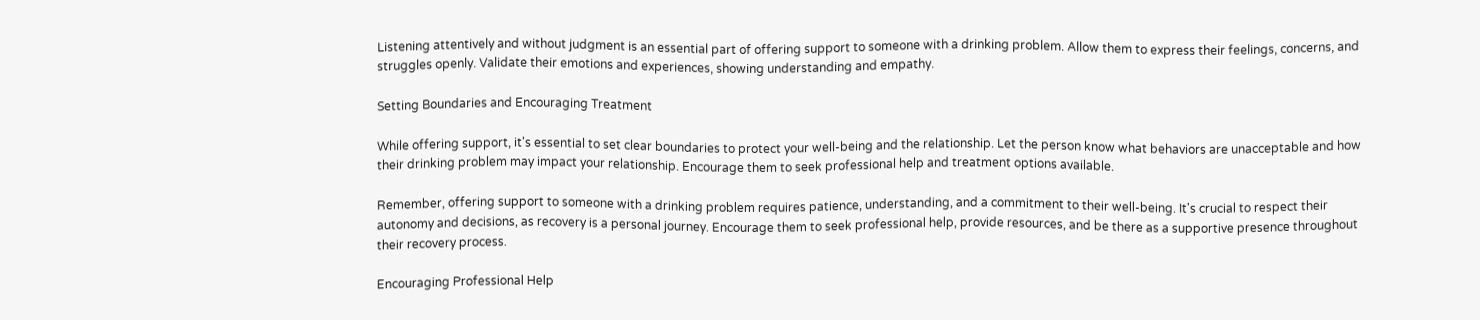Listening attentively and without judgment is an essential part of offering support to someone with a drinking problem. Allow them to express their feelings, concerns, and struggles openly. Validate their emotions and experiences, showing understanding and empathy.

Setting Boundaries and Encouraging Treatment

While offering support, it's essential to set clear boundaries to protect your well-being and the relationship. Let the person know what behaviors are unacceptable and how their drinking problem may impact your relationship. Encourage them to seek professional help and treatment options available.

Remember, offering support to someone with a drinking problem requires patience, understanding, and a commitment to their well-being. It's crucial to respect their autonomy and decisions, as recovery is a personal journey. Encourage them to seek professional help, provide resources, and be there as a supportive presence throughout their recovery process.

Encouraging Professional Help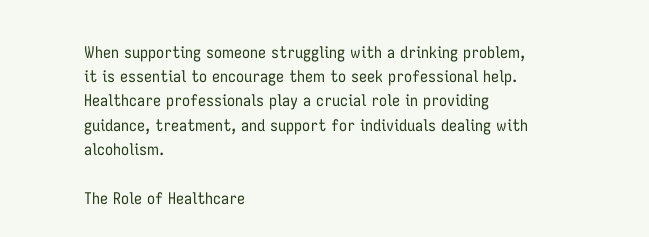When supporting someone struggling with a drinking problem, it is essential to encourage them to seek professional help. Healthcare professionals play a crucial role in providing guidance, treatment, and support for individuals dealing with alcoholism.

The Role of Healthcare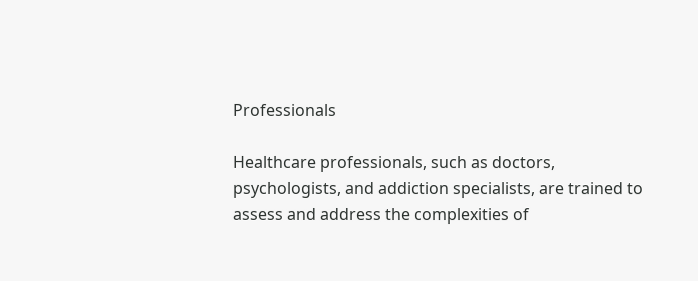Professionals

Healthcare professionals, such as doctors, psychologists, and addiction specialists, are trained to assess and address the complexities of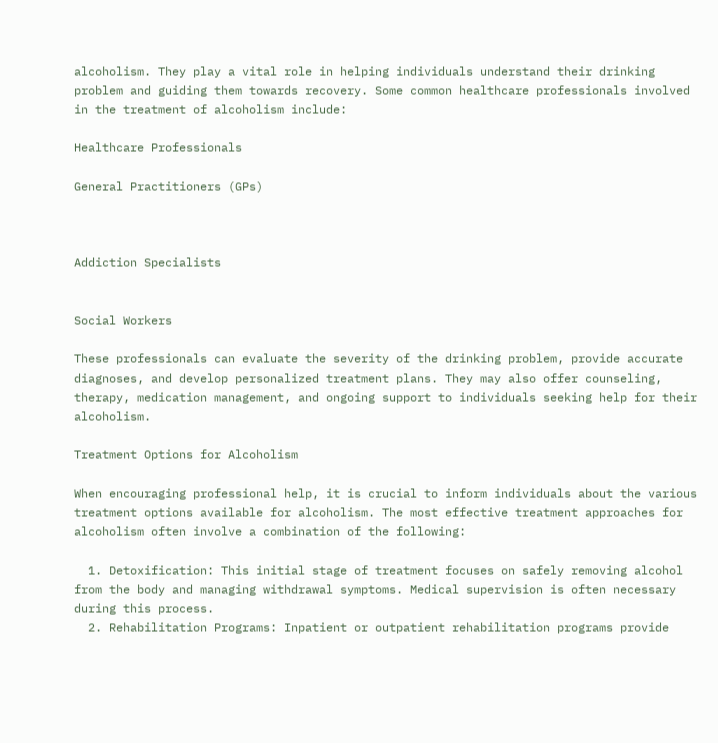alcoholism. They play a vital role in helping individuals understand their drinking problem and guiding them towards recovery. Some common healthcare professionals involved in the treatment of alcoholism include:

Healthcare Professionals

General Practitioners (GPs)



Addiction Specialists


Social Workers

These professionals can evaluate the severity of the drinking problem, provide accurate diagnoses, and develop personalized treatment plans. They may also offer counseling, therapy, medication management, and ongoing support to individuals seeking help for their alcoholism.

Treatment Options for Alcoholism

When encouraging professional help, it is crucial to inform individuals about the various treatment options available for alcoholism. The most effective treatment approaches for alcoholism often involve a combination of the following:

  1. Detoxification: This initial stage of treatment focuses on safely removing alcohol from the body and managing withdrawal symptoms. Medical supervision is often necessary during this process.
  2. Rehabilitation Programs: Inpatient or outpatient rehabilitation programs provide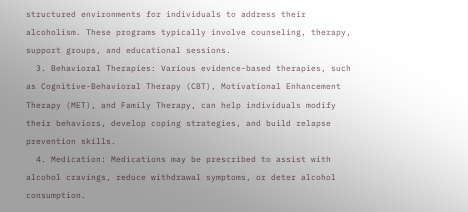structured environments for individuals to address their alcoholism. These programs typically involve counseling, therapy, support groups, and educational sessions.
  3. Behavioral Therapies: Various evidence-based therapies, such as Cognitive-Behavioral Therapy (CBT), Motivational Enhancement Therapy (MET), and Family Therapy, can help individuals modify their behaviors, develop coping strategies, and build relapse prevention skills.
  4. Medication: Medications may be prescribed to assist with alcohol cravings, reduce withdrawal symptoms, or deter alcohol consumption.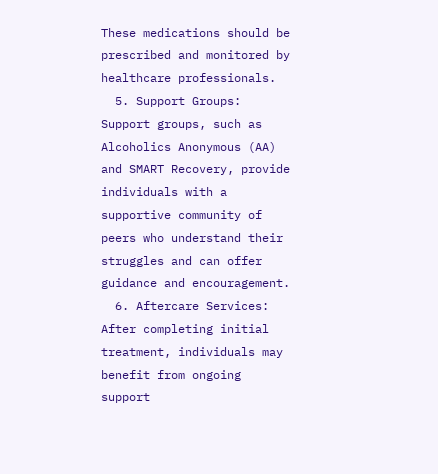These medications should be prescribed and monitored by healthcare professionals.
  5. Support Groups: Support groups, such as Alcoholics Anonymous (AA) and SMART Recovery, provide individuals with a supportive community of peers who understand their struggles and can offer guidance and encouragement.
  6. Aftercare Services: After completing initial treatment, individuals may benefit from ongoing support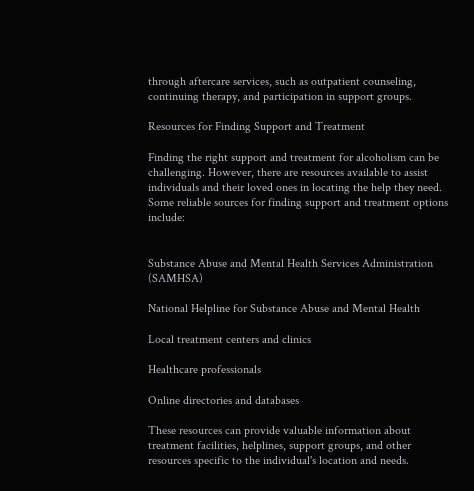through aftercare services, such as outpatient counseling, continuing therapy, and participation in support groups.

Resources for Finding Support and Treatment

Finding the right support and treatment for alcoholism can be challenging. However, there are resources available to assist individuals and their loved ones in locating the help they need. Some reliable sources for finding support and treatment options include:


Substance Abuse and Mental Health Services Administration (SAMHSA)

National Helpline for Substance Abuse and Mental Health

Local treatment centers and clinics

Healthcare professionals

Online directories and databases

These resources can provide valuable information about treatment facilities, helplines, support groups, and other resources specific to the individual's location and needs.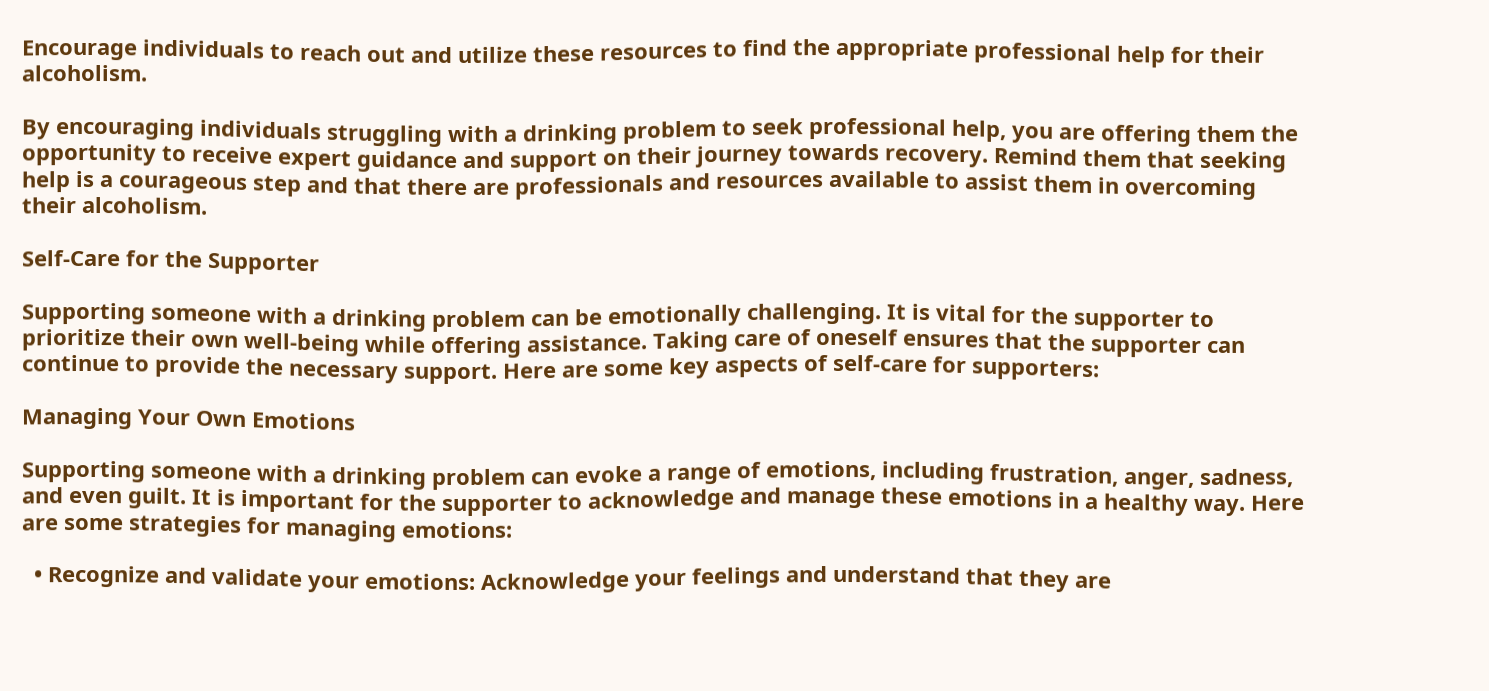Encourage individuals to reach out and utilize these resources to find the appropriate professional help for their alcoholism.

By encouraging individuals struggling with a drinking problem to seek professional help, you are offering them the opportunity to receive expert guidance and support on their journey towards recovery. Remind them that seeking help is a courageous step and that there are professionals and resources available to assist them in overcoming their alcoholism.

Self-Care for the Supporter

Supporting someone with a drinking problem can be emotionally challenging. It is vital for the supporter to prioritize their own well-being while offering assistance. Taking care of oneself ensures that the supporter can continue to provide the necessary support. Here are some key aspects of self-care for supporters:

Managing Your Own Emotions

Supporting someone with a drinking problem can evoke a range of emotions, including frustration, anger, sadness, and even guilt. It is important for the supporter to acknowledge and manage these emotions in a healthy way. Here are some strategies for managing emotions:

  • Recognize and validate your emotions: Acknowledge your feelings and understand that they are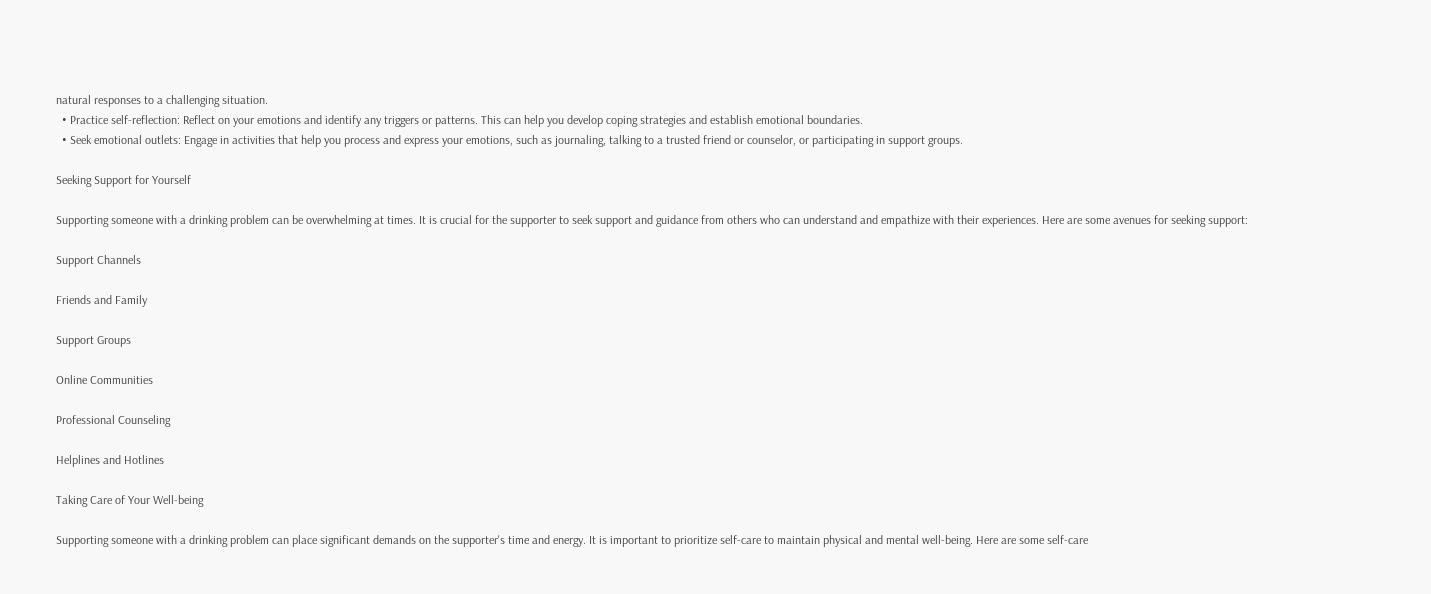natural responses to a challenging situation.
  • Practice self-reflection: Reflect on your emotions and identify any triggers or patterns. This can help you develop coping strategies and establish emotional boundaries.
  • Seek emotional outlets: Engage in activities that help you process and express your emotions, such as journaling, talking to a trusted friend or counselor, or participating in support groups.

Seeking Support for Yourself

Supporting someone with a drinking problem can be overwhelming at times. It is crucial for the supporter to seek support and guidance from others who can understand and empathize with their experiences. Here are some avenues for seeking support:

Support Channels

Friends and Family

Support Groups

Online Communities

Professional Counseling

Helplines and Hotlines

Taking Care of Your Well-being

Supporting someone with a drinking problem can place significant demands on the supporter's time and energy. It is important to prioritize self-care to maintain physical and mental well-being. Here are some self-care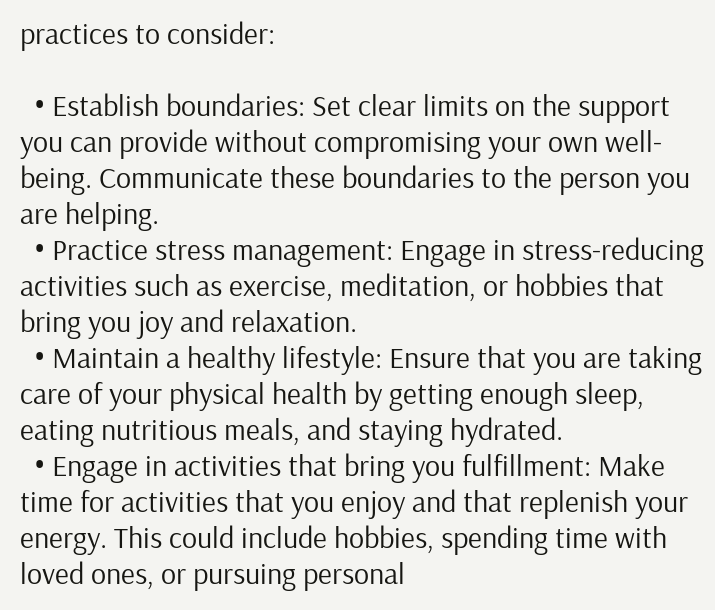practices to consider:

  • Establish boundaries: Set clear limits on the support you can provide without compromising your own well-being. Communicate these boundaries to the person you are helping.
  • Practice stress management: Engage in stress-reducing activities such as exercise, meditation, or hobbies that bring you joy and relaxation.
  • Maintain a healthy lifestyle: Ensure that you are taking care of your physical health by getting enough sleep, eating nutritious meals, and staying hydrated.
  • Engage in activities that bring you fulfillment: Make time for activities that you enjoy and that replenish your energy. This could include hobbies, spending time with loved ones, or pursuing personal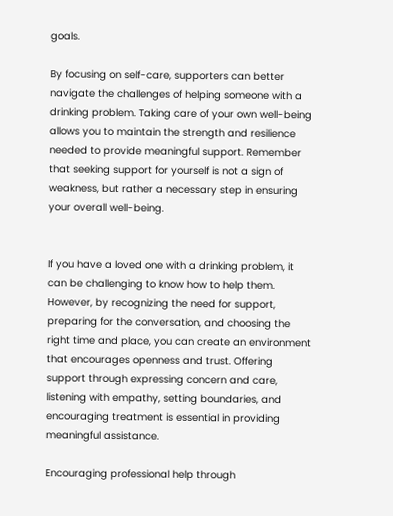goals.

By focusing on self-care, supporters can better navigate the challenges of helping someone with a drinking problem. Taking care of your own well-being allows you to maintain the strength and resilience needed to provide meaningful support. Remember that seeking support for yourself is not a sign of weakness, but rather a necessary step in ensuring your overall well-being.


If you have a loved one with a drinking problem, it can be challenging to know how to help them. However, by recognizing the need for support, preparing for the conversation, and choosing the right time and place, you can create an environment that encourages openness and trust. Offering support through expressing concern and care, listening with empathy, setting boundaries, and encouraging treatment is essential in providing meaningful assistance.

Encouraging professional help through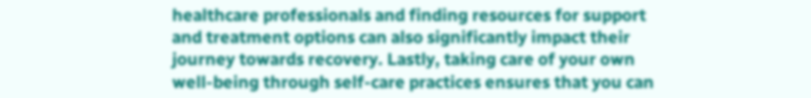healthcare professionals and finding resources for support and treatment options can also significantly impact their journey towards recovery. Lastly, taking care of your own well-being through self-care practices ensures that you can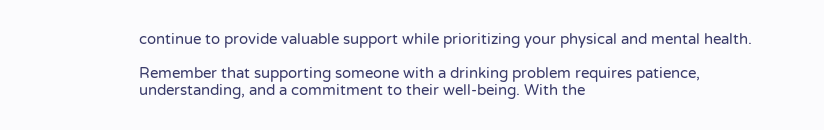continue to provide valuable support while prioritizing your physical and mental health.

Remember that supporting someone with a drinking problem requires patience, understanding, and a commitment to their well-being. With the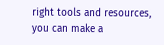right tools and resources, you can make a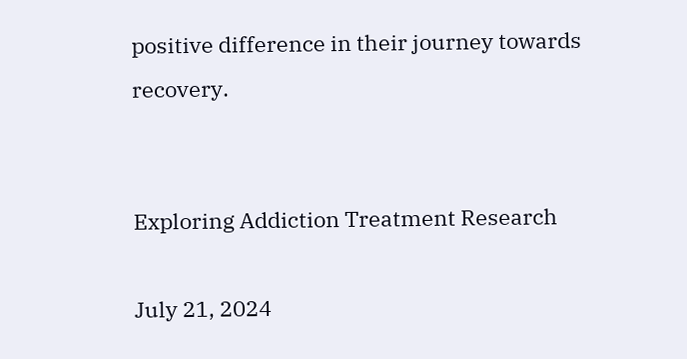positive difference in their journey towards recovery.


Exploring Addiction Treatment Research

July 21, 2024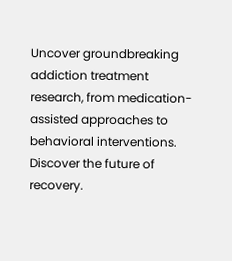Uncover groundbreaking addiction treatment research, from medication-assisted approaches to behavioral interventions. Discover the future of recovery.